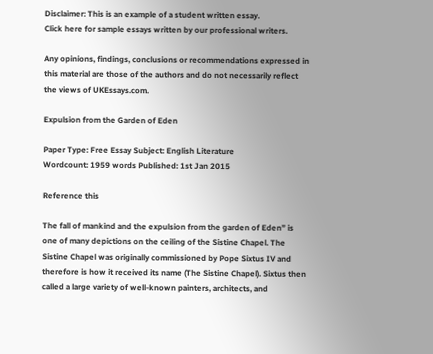Disclaimer: This is an example of a student written essay.
Click here for sample essays written by our professional writers.

Any opinions, findings, conclusions or recommendations expressed in this material are those of the authors and do not necessarily reflect the views of UKEssays.com.

Expulsion from the Garden of Eden

Paper Type: Free Essay Subject: English Literature
Wordcount: 1959 words Published: 1st Jan 2015

Reference this

The fall of mankind and the expulsion from the garden of Eden” is one of many depictions on the ceiling of the Sistine Chapel. The Sistine Chapel was originally commissioned by Pope Sixtus IV and therefore is how it received its name (The Sistine Chapel). Sixtus then called a large variety of well-known painters, architects, and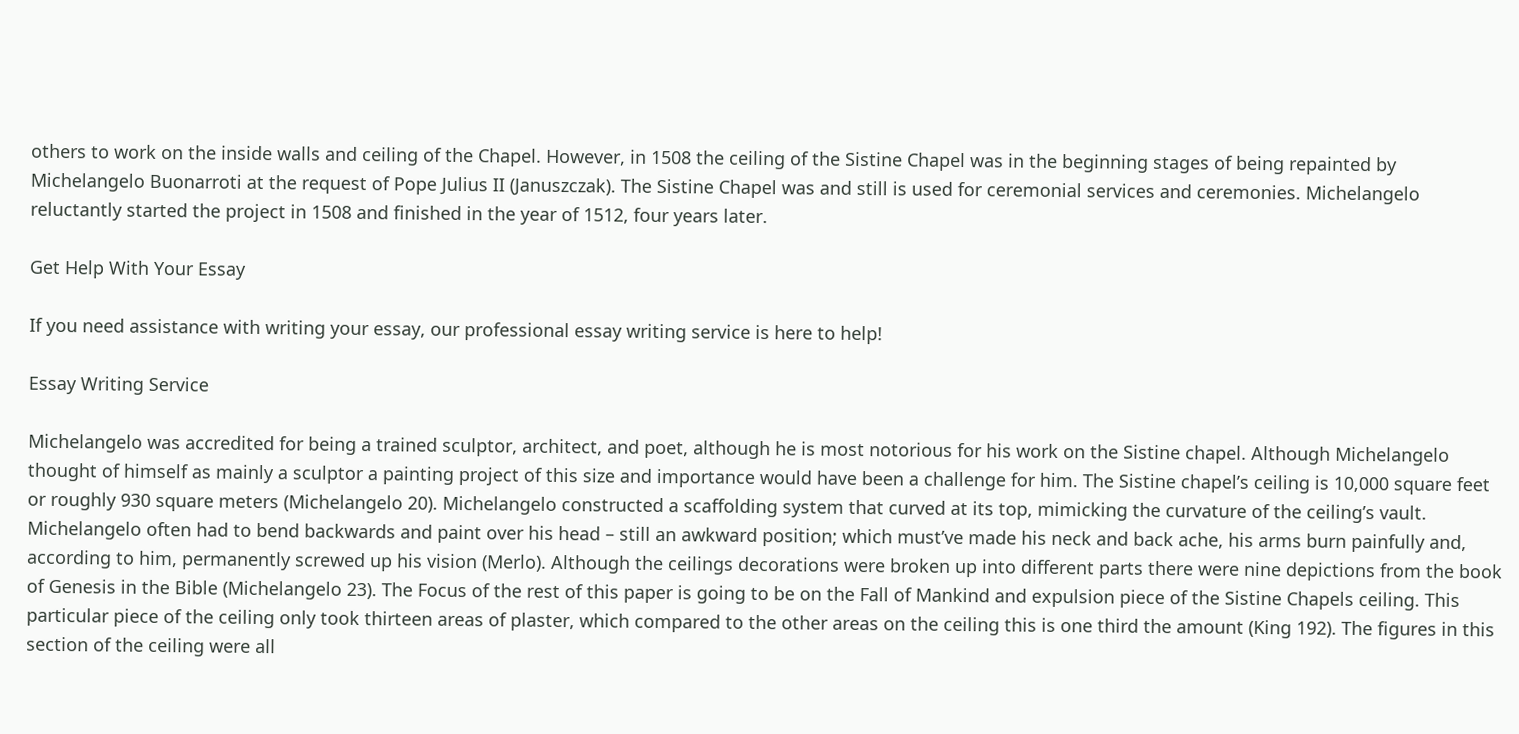others to work on the inside walls and ceiling of the Chapel. However, in 1508 the ceiling of the Sistine Chapel was in the beginning stages of being repainted by Michelangelo Buonarroti at the request of Pope Julius II (Januszczak). The Sistine Chapel was and still is used for ceremonial services and ceremonies. Michelangelo reluctantly started the project in 1508 and finished in the year of 1512, four years later.

Get Help With Your Essay

If you need assistance with writing your essay, our professional essay writing service is here to help!

Essay Writing Service

Michelangelo was accredited for being a trained sculptor, architect, and poet, although he is most notorious for his work on the Sistine chapel. Although Michelangelo thought of himself as mainly a sculptor a painting project of this size and importance would have been a challenge for him. The Sistine chapel’s ceiling is 10,000 square feet or roughly 930 square meters (Michelangelo 20). Michelangelo constructed a scaffolding system that curved at its top, mimicking the curvature of the ceiling’s vault. Michelangelo often had to bend backwards and paint over his head – still an awkward position; which must’ve made his neck and back ache, his arms burn painfully and, according to him, permanently screwed up his vision (Merlo). Although the ceilings decorations were broken up into different parts there were nine depictions from the book of Genesis in the Bible (Michelangelo 23). The Focus of the rest of this paper is going to be on the Fall of Mankind and expulsion piece of the Sistine Chapels ceiling. This particular piece of the ceiling only took thirteen areas of plaster, which compared to the other areas on the ceiling this is one third the amount (King 192). The figures in this section of the ceiling were all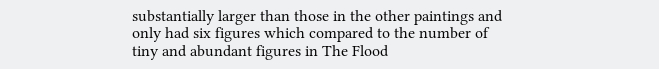substantially larger than those in the other paintings and only had six figures which compared to the number of tiny and abundant figures in The Flood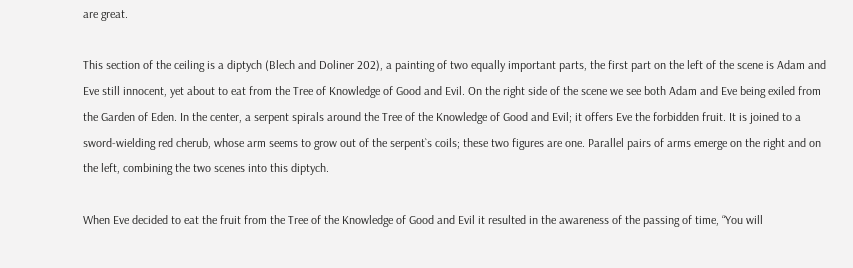are great.

This section of the ceiling is a diptych (Blech and Doliner 202), a painting of two equally important parts, the first part on the left of the scene is Adam and Eve still innocent, yet about to eat from the Tree of Knowledge of Good and Evil. On the right side of the scene we see both Adam and Eve being exiled from the Garden of Eden. In the center, a serpent spirals around the Tree of the Knowledge of Good and Evil; it offers Eve the forbidden fruit. It is joined to a sword-wielding red cherub, whose arm seems to grow out of the serpent`s coils; these two figures are one. Parallel pairs of arms emerge on the right and on the left, combining the two scenes into this diptych.

When Eve decided to eat the fruit from the Tree of the Knowledge of Good and Evil it resulted in the awareness of the passing of time, “You will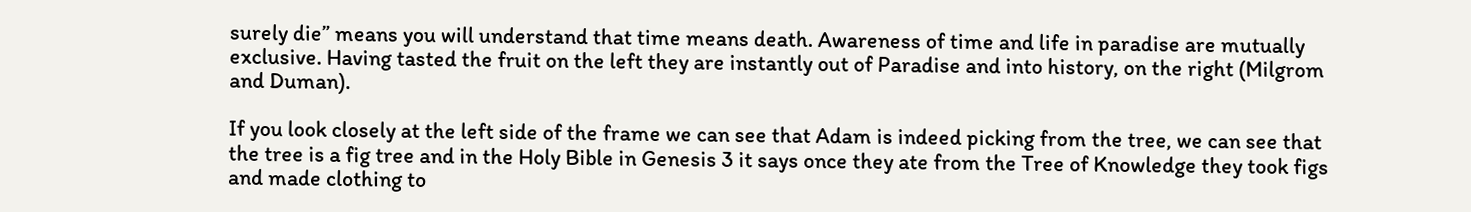surely die” means you will understand that time means death. Awareness of time and life in paradise are mutually exclusive. Having tasted the fruit on the left they are instantly out of Paradise and into history, on the right (Milgrom and Duman).

If you look closely at the left side of the frame we can see that Adam is indeed picking from the tree, we can see that the tree is a fig tree and in the Holy Bible in Genesis 3 it says once they ate from the Tree of Knowledge they took figs and made clothing to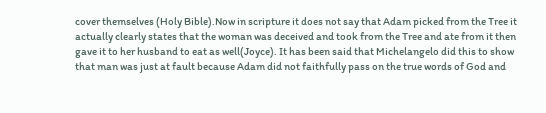cover themselves (Holy Bible).Now in scripture it does not say that Adam picked from the Tree it actually clearly states that the woman was deceived and took from the Tree and ate from it then gave it to her husband to eat as well(Joyce). It has been said that Michelangelo did this to show that man was just at fault because Adam did not faithfully pass on the true words of God and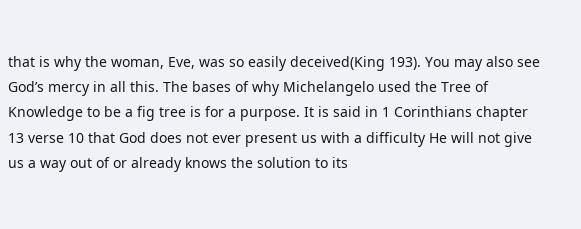that is why the woman, Eve, was so easily deceived(King 193). You may also see God’s mercy in all this. The bases of why Michelangelo used the Tree of Knowledge to be a fig tree is for a purpose. It is said in 1 Corinthians chapter 13 verse 10 that God does not ever present us with a difficulty He will not give us a way out of or already knows the solution to its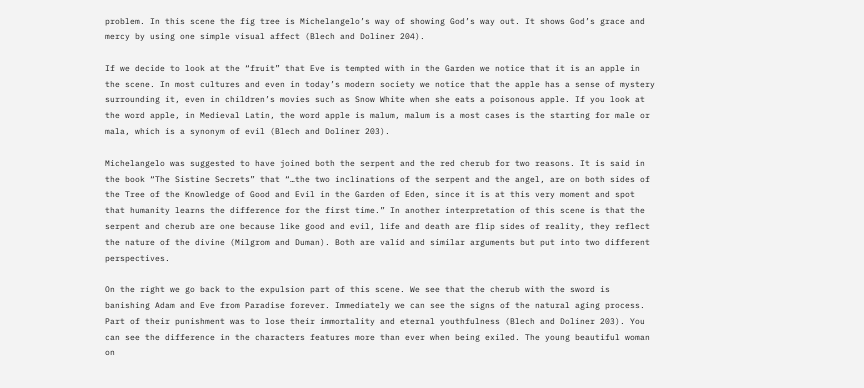problem. In this scene the fig tree is Michelangelo’s way of showing God’s way out. It shows God’s grace and mercy by using one simple visual affect (Blech and Doliner 204).

If we decide to look at the “fruit” that Eve is tempted with in the Garden we notice that it is an apple in the scene. In most cultures and even in today’s modern society we notice that the apple has a sense of mystery surrounding it, even in children’s movies such as Snow White when she eats a poisonous apple. If you look at the word apple, in Medieval Latin, the word apple is malum, malum is a most cases is the starting for male or mala, which is a synonym of evil (Blech and Doliner 203).

Michelangelo was suggested to have joined both the serpent and the red cherub for two reasons. It is said in the book “The Sistine Secrets” that “…the two inclinations of the serpent and the angel, are on both sides of the Tree of the Knowledge of Good and Evil in the Garden of Eden, since it is at this very moment and spot that humanity learns the difference for the first time.” In another interpretation of this scene is that the serpent and cherub are one because like good and evil, life and death are flip sides of reality, they reflect the nature of the divine (Milgrom and Duman). Both are valid and similar arguments but put into two different perspectives.

On the right we go back to the expulsion part of this scene. We see that the cherub with the sword is banishing Adam and Eve from Paradise forever. Immediately we can see the signs of the natural aging process. Part of their punishment was to lose their immortality and eternal youthfulness (Blech and Doliner 203). You can see the difference in the characters features more than ever when being exiled. The young beautiful woman on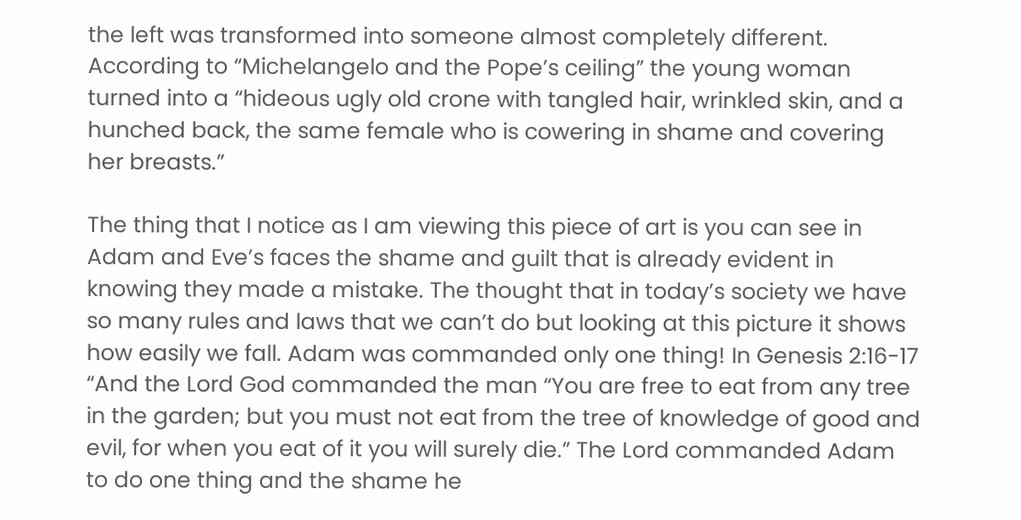the left was transformed into someone almost completely different. According to “Michelangelo and the Pope’s ceiling” the young woman turned into a “hideous ugly old crone with tangled hair, wrinkled skin, and a hunched back, the same female who is cowering in shame and covering her breasts.”

The thing that I notice as I am viewing this piece of art is you can see in Adam and Eve’s faces the shame and guilt that is already evident in knowing they made a mistake. The thought that in today’s society we have so many rules and laws that we can’t do but looking at this picture it shows how easily we fall. Adam was commanded only one thing! In Genesis 2:16-17 “And the Lord God commanded the man “You are free to eat from any tree in the garden; but you must not eat from the tree of knowledge of good and evil, for when you eat of it you will surely die.” The Lord commanded Adam to do one thing and the shame he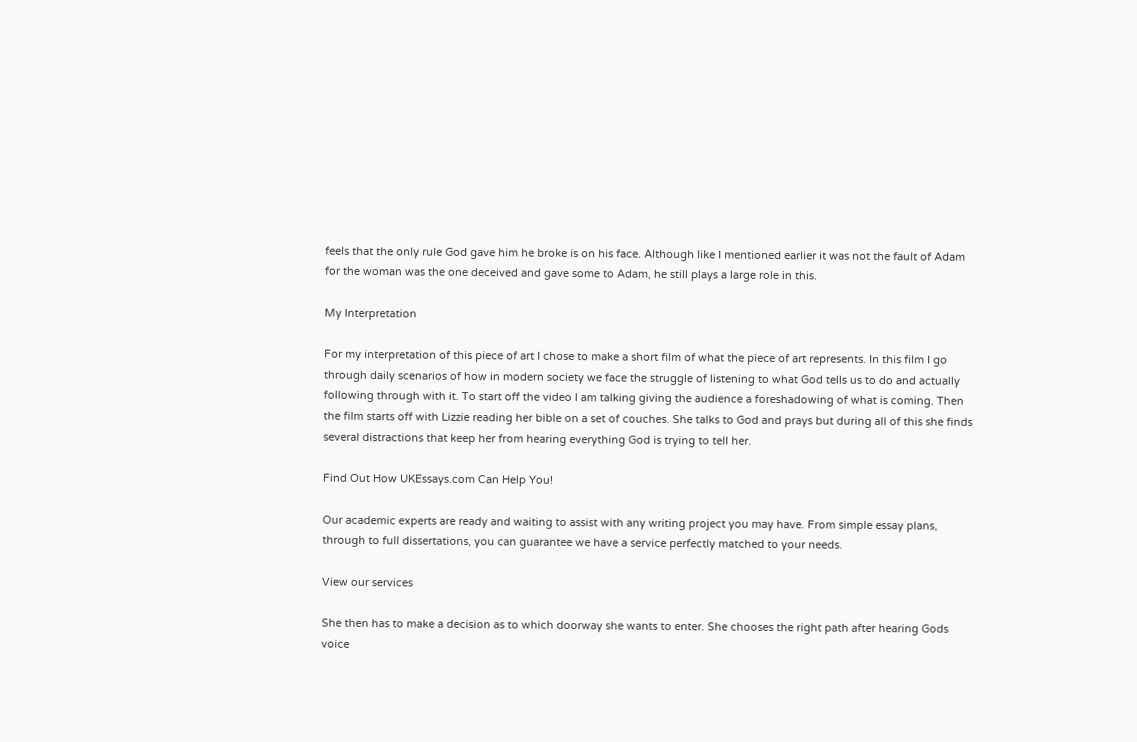feels that the only rule God gave him he broke is on his face. Although like I mentioned earlier it was not the fault of Adam for the woman was the one deceived and gave some to Adam, he still plays a large role in this.

My Interpretation

For my interpretation of this piece of art I chose to make a short film of what the piece of art represents. In this film I go through daily scenarios of how in modern society we face the struggle of listening to what God tells us to do and actually following through with it. To start off the video I am talking giving the audience a foreshadowing of what is coming. Then the film starts off with Lizzie reading her bible on a set of couches. She talks to God and prays but during all of this she finds several distractions that keep her from hearing everything God is trying to tell her.

Find Out How UKEssays.com Can Help You!

Our academic experts are ready and waiting to assist with any writing project you may have. From simple essay plans, through to full dissertations, you can guarantee we have a service perfectly matched to your needs.

View our services

She then has to make a decision as to which doorway she wants to enter. She chooses the right path after hearing Gods voice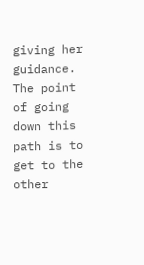giving her guidance. The point of going down this path is to get to the other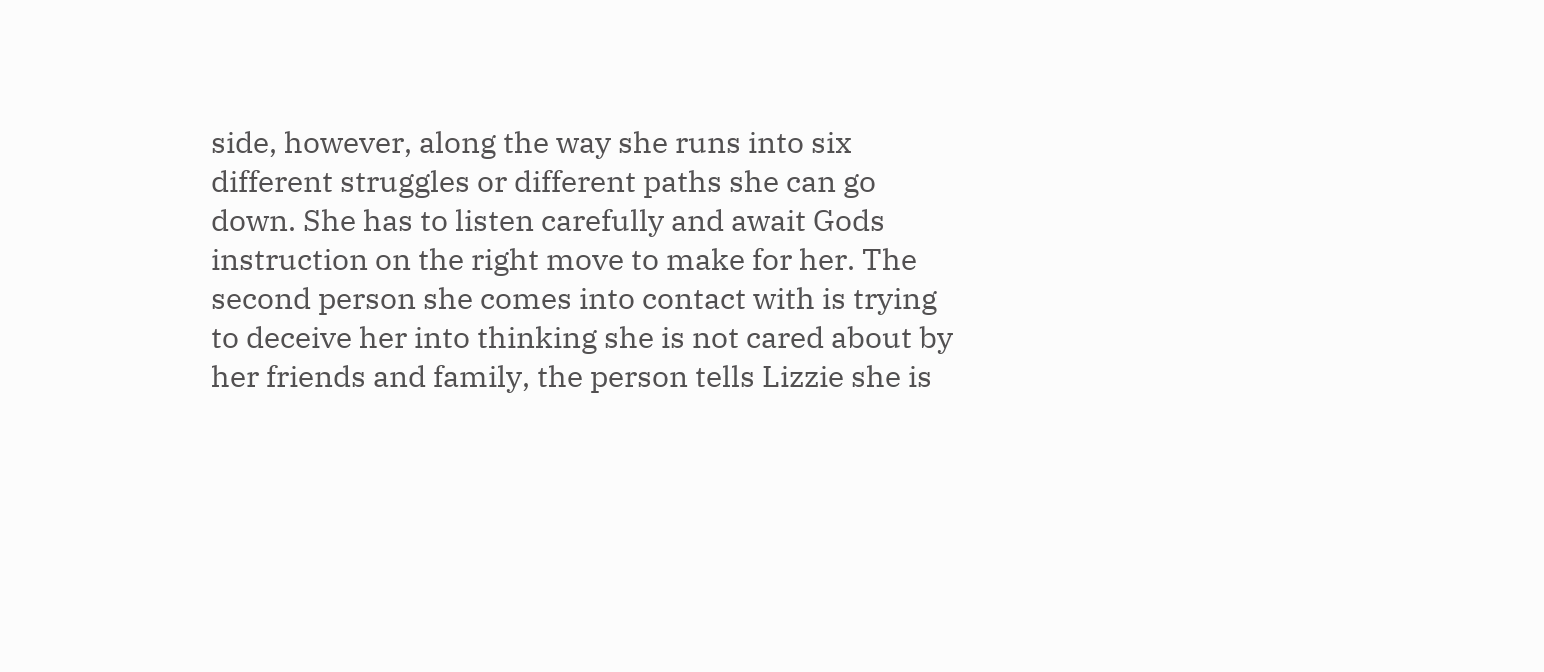side, however, along the way she runs into six different struggles or different paths she can go down. She has to listen carefully and await Gods instruction on the right move to make for her. The second person she comes into contact with is trying to deceive her into thinking she is not cared about by her friends and family, the person tells Lizzie she is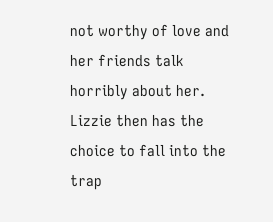not worthy of love and her friends talk horribly about her. Lizzie then has the choice to fall into the trap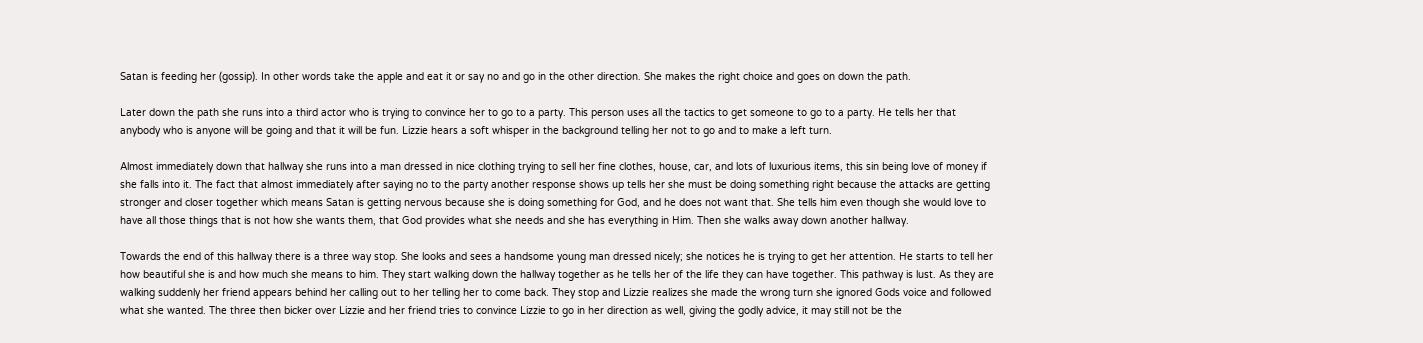Satan is feeding her (gossip). In other words take the apple and eat it or say no and go in the other direction. She makes the right choice and goes on down the path.

Later down the path she runs into a third actor who is trying to convince her to go to a party. This person uses all the tactics to get someone to go to a party. He tells her that anybody who is anyone will be going and that it will be fun. Lizzie hears a soft whisper in the background telling her not to go and to make a left turn.

Almost immediately down that hallway she runs into a man dressed in nice clothing trying to sell her fine clothes, house, car, and lots of luxurious items, this sin being love of money if she falls into it. The fact that almost immediately after saying no to the party another response shows up tells her she must be doing something right because the attacks are getting stronger and closer together which means Satan is getting nervous because she is doing something for God, and he does not want that. She tells him even though she would love to have all those things that is not how she wants them, that God provides what she needs and she has everything in Him. Then she walks away down another hallway.

Towards the end of this hallway there is a three way stop. She looks and sees a handsome young man dressed nicely; she notices he is trying to get her attention. He starts to tell her how beautiful she is and how much she means to him. They start walking down the hallway together as he tells her of the life they can have together. This pathway is lust. As they are walking suddenly her friend appears behind her calling out to her telling her to come back. They stop and Lizzie realizes she made the wrong turn she ignored Gods voice and followed what she wanted. The three then bicker over Lizzie and her friend tries to convince Lizzie to go in her direction as well, giving the godly advice, it may still not be the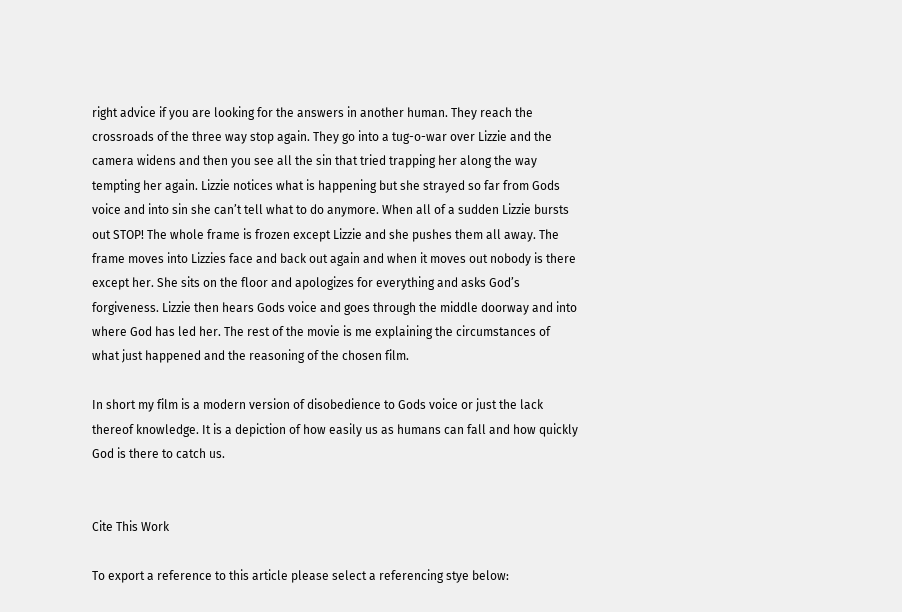right advice if you are looking for the answers in another human. They reach the crossroads of the three way stop again. They go into a tug-o-war over Lizzie and the camera widens and then you see all the sin that tried trapping her along the way tempting her again. Lizzie notices what is happening but she strayed so far from Gods voice and into sin she can’t tell what to do anymore. When all of a sudden Lizzie bursts out STOP! The whole frame is frozen except Lizzie and she pushes them all away. The frame moves into Lizzies face and back out again and when it moves out nobody is there except her. She sits on the floor and apologizes for everything and asks God’s forgiveness. Lizzie then hears Gods voice and goes through the middle doorway and into where God has led her. The rest of the movie is me explaining the circumstances of what just happened and the reasoning of the chosen film.

In short my film is a modern version of disobedience to Gods voice or just the lack thereof knowledge. It is a depiction of how easily us as humans can fall and how quickly God is there to catch us.


Cite This Work

To export a reference to this article please select a referencing stye below: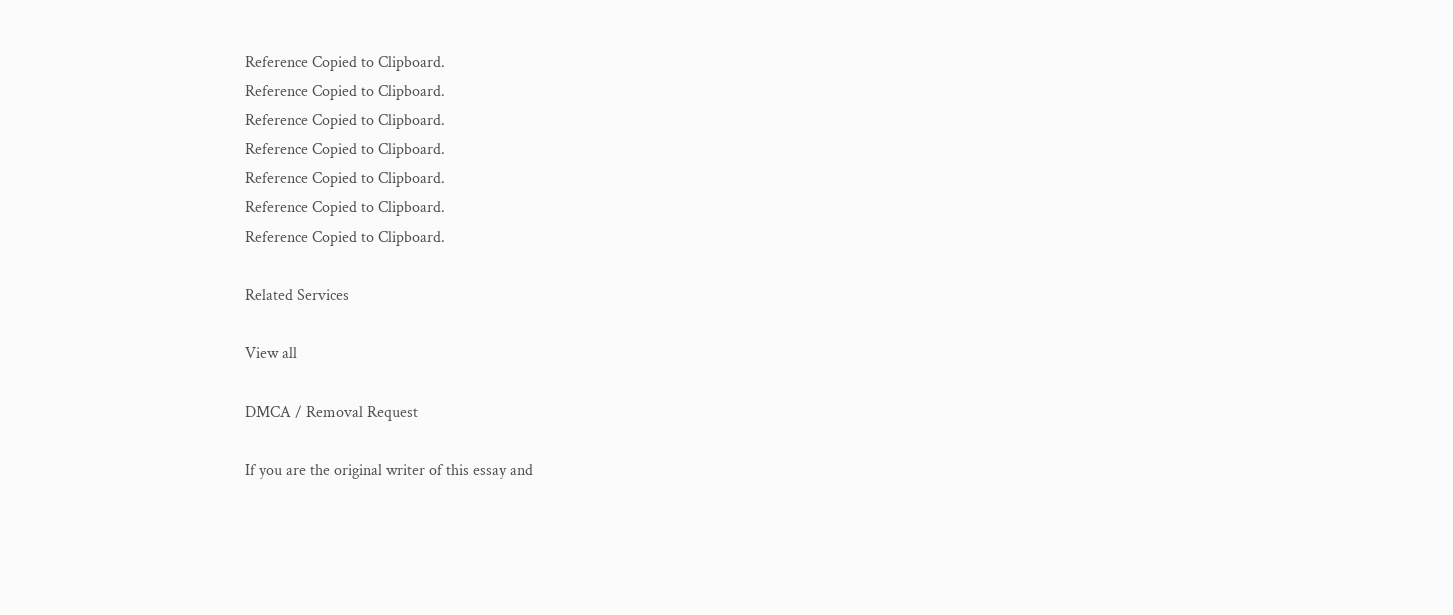Reference Copied to Clipboard.
Reference Copied to Clipboard.
Reference Copied to Clipboard.
Reference Copied to Clipboard.
Reference Copied to Clipboard.
Reference Copied to Clipboard.
Reference Copied to Clipboard.

Related Services

View all

DMCA / Removal Request

If you are the original writer of this essay and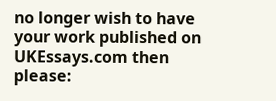no longer wish to have your work published on UKEssays.com then please: